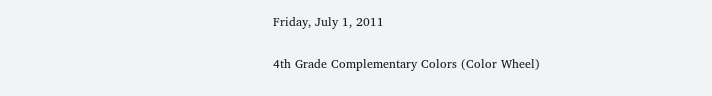Friday, July 1, 2011

4th Grade Complementary Colors (Color Wheel)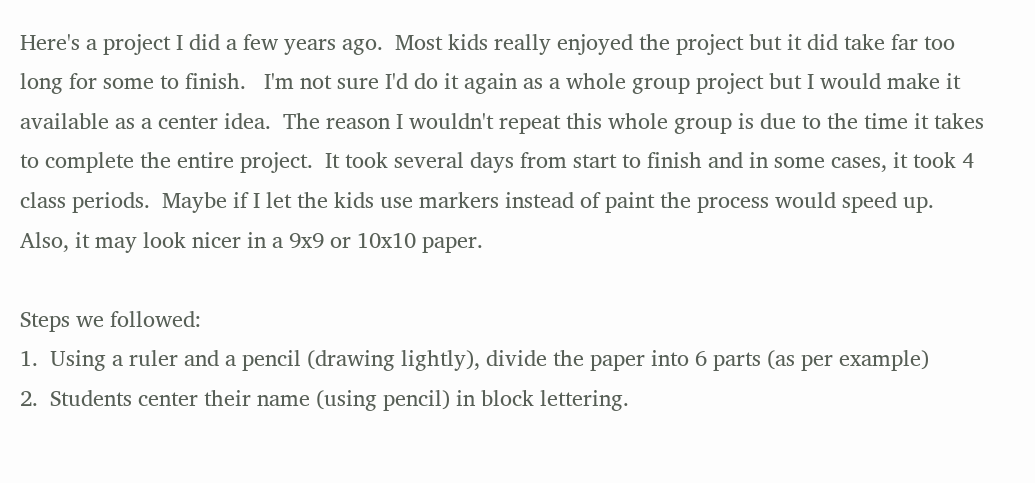Here's a project I did a few years ago.  Most kids really enjoyed the project but it did take far too long for some to finish.   I'm not sure I'd do it again as a whole group project but I would make it available as a center idea.  The reason I wouldn't repeat this whole group is due to the time it takes to complete the entire project.  It took several days from start to finish and in some cases, it took 4 class periods.  Maybe if I let the kids use markers instead of paint the process would speed up.  Also, it may look nicer in a 9x9 or 10x10 paper.

Steps we followed:
1.  Using a ruler and a pencil (drawing lightly), divide the paper into 6 parts (as per example)
2.  Students center their name (using pencil) in block lettering.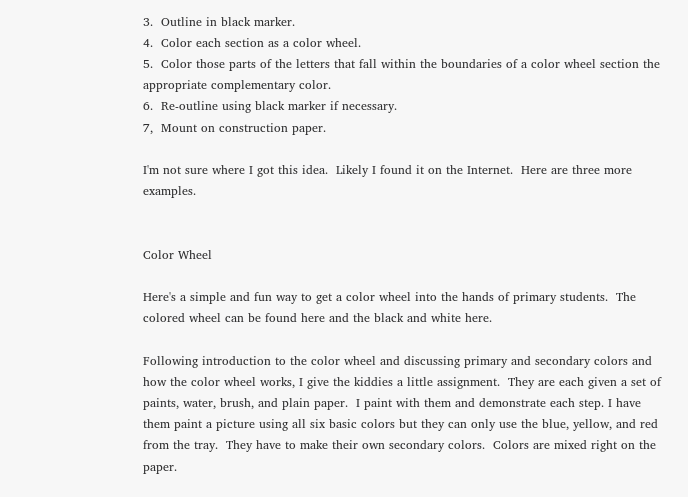3.  Outline in black marker.
4.  Color each section as a color wheel.
5.  Color those parts of the letters that fall within the boundaries of a color wheel section the appropriate complementary color.
6.  Re-outline using black marker if necessary.
7,  Mount on construction paper.

I'm not sure where I got this idea.  Likely I found it on the Internet.  Here are three more examples.


Color Wheel

Here's a simple and fun way to get a color wheel into the hands of primary students.  The colored wheel can be found here and the black and white here.

Following introduction to the color wheel and discussing primary and secondary colors and how the color wheel works, I give the kiddies a little assignment.  They are each given a set of paints, water, brush, and plain paper.  I paint with them and demonstrate each step. I have them paint a picture using all six basic colors but they can only use the blue, yellow, and red from the tray.  They have to make their own secondary colors.  Colors are mixed right on the paper.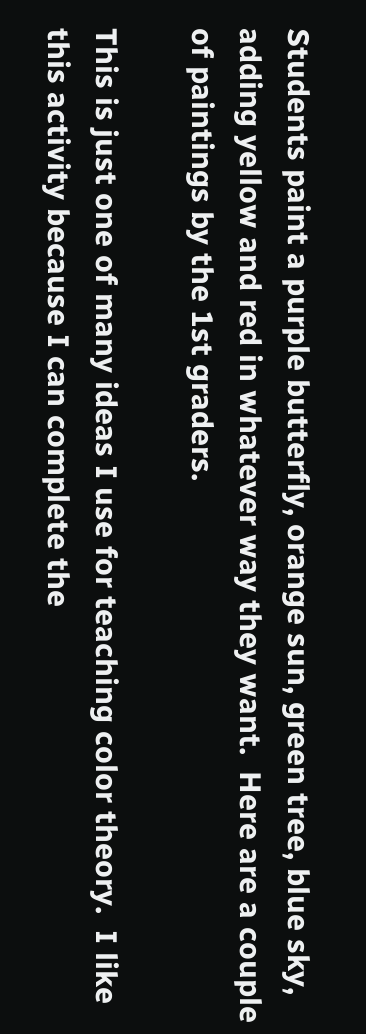Students paint a purple butterfly, orange sun, green tree, blue sky, adding yellow and red in whatever way they want.  Here are a couple of paintings by the 1st graders.

This is just one of many ideas I use for teaching color theory.  I like this activity because I can complete the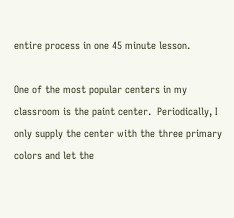entire process in one 45 minute lesson.

One of the most popular centers in my classroom is the paint center.  Periodically, I only supply the center with the three primary colors and let the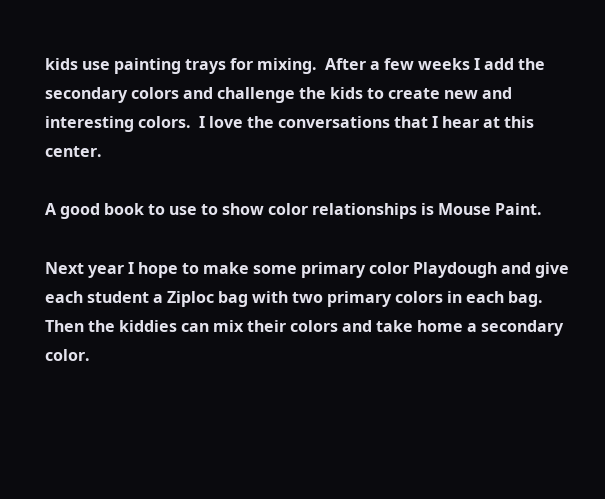kids use painting trays for mixing.  After a few weeks I add the secondary colors and challenge the kids to create new and interesting colors.  I love the conversations that I hear at this center.

A good book to use to show color relationships is Mouse Paint.

Next year I hope to make some primary color Playdough and give each student a Ziploc bag with two primary colors in each bag.  Then the kiddies can mix their colors and take home a secondary color.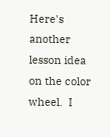Here's another lesson idea on the color wheel.  I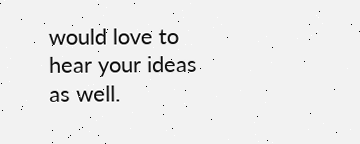would love to hear your ideas as well.